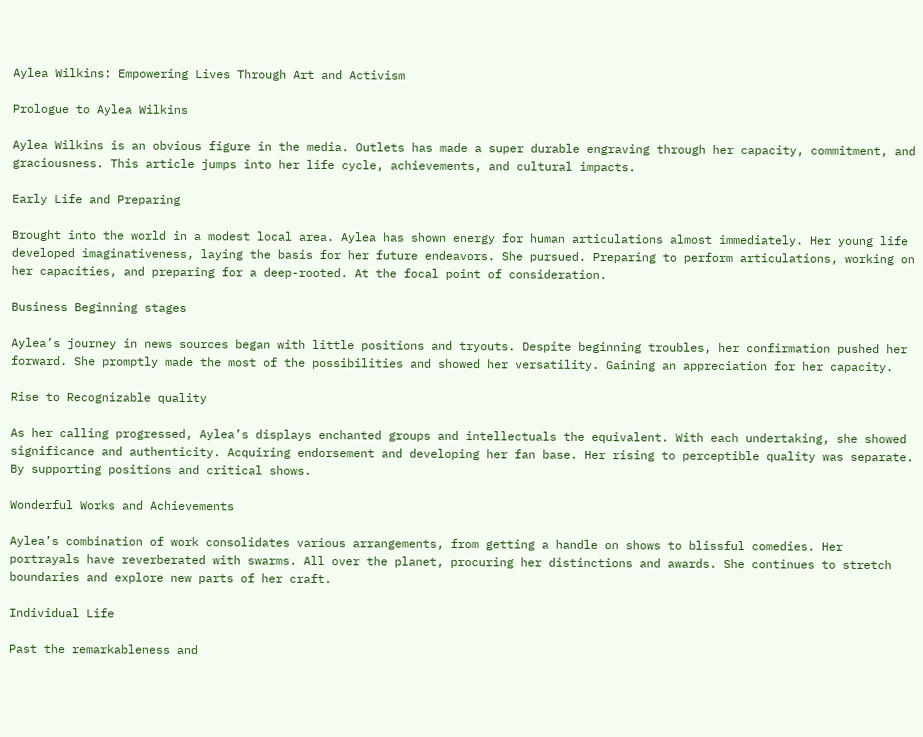Aylea Wilkins: Empowering Lives Through Art and Activism

Prologue to Aylea Wilkins

Aylea Wilkins is an obvious figure in the media. Outlets has made a super durable engraving through her capacity, commitment, and graciousness. This article jumps into her life cycle, achievements, and cultural impacts.

Early Life and Preparing

Brought into the world in a modest local area. Aylea has shown energy for human articulations almost immediately. Her young life developed imaginativeness, laying the basis for her future endeavors. She pursued. Preparing to perform articulations, working on her capacities, and preparing for a deep-rooted. At the focal point of consideration.

Business Beginning stages

Aylea’s journey in news sources began with little positions and tryouts. Despite beginning troubles, her confirmation pushed her forward. She promptly made the most of the possibilities and showed her versatility. Gaining an appreciation for her capacity.

Rise to Recognizable quality

As her calling progressed, Aylea’s displays enchanted groups and intellectuals the equivalent. With each undertaking, she showed significance and authenticity. Acquiring endorsement and developing her fan base. Her rising to perceptible quality was separate. By supporting positions and critical shows.

Wonderful Works and Achievements

Aylea’s combination of work consolidates various arrangements, from getting a handle on shows to blissful comedies. Her portrayals have reverberated with swarms. All over the planet, procuring her distinctions and awards. She continues to stretch boundaries and explore new parts of her craft.

Individual Life

Past the remarkableness and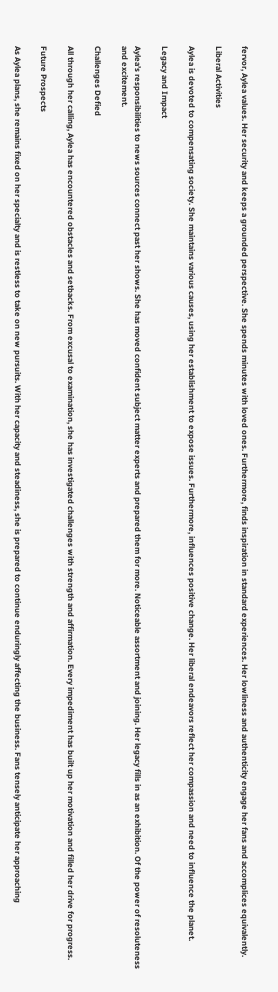fervor, Aylea values. Her security and keeps a grounded perspective. She spends minutes with loved ones. Furthermore, finds inspiration in standard experiences. Her lowliness and authenticity engage her fans and accomplices equivalently.

Liberal Activities

Aylea is devoted to compensating society. She maintains various causes, using her establishment to expose issues. Furthermore, influences positive change. Her liberal endeavors reflect her compassion and need to influence the planet.

Legacy and Impact

Aylea’s responsibilities to news sources connect past her shows. She has moved confident subject matter experts and prepared them for more. Noticeable assortment and joining. Her legacy fills in as an exhibition. Of the power of resoluteness and excitement.

Challenges Defied

All through her calling, Aylea has encountered obstacles and setbacks. From excusal to examination, she has investigated challenges with strength and affirmation. Every impediment has built up her motivation and filled her drive for progress.

Future Prospects

As Aylea plans, she remains fixed on her specialty and is restless to take on new pursuits. With her capacity and steadiness, she is prepared to continue enduringly affecting the business. Fans tensely anticipate her approaching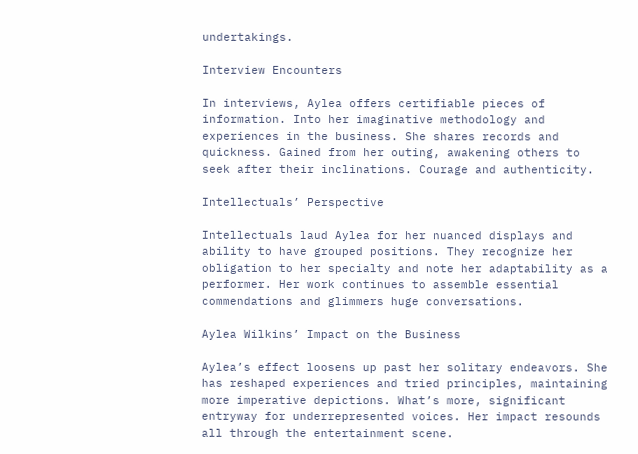undertakings.

Interview Encounters

In interviews, Aylea offers certifiable pieces of information. Into her imaginative methodology and experiences in the business. She shares records and quickness. Gained from her outing, awakening others to seek after their inclinations. Courage and authenticity.

Intellectuals’ Perspective

Intellectuals laud Aylea for her nuanced displays and ability to have grouped positions. They recognize her obligation to her specialty and note her adaptability as a performer. Her work continues to assemble essential commendations and glimmers huge conversations.

Aylea Wilkins’ Impact on the Business

Aylea’s effect loosens up past her solitary endeavors. She has reshaped experiences and tried principles, maintaining more imperative depictions. What’s more, significant entryway for underrepresented voices. Her impact resounds all through the entertainment scene.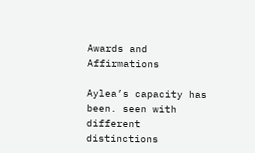Awards and Affirmations

Aylea’s capacity has been. seen with different distinctions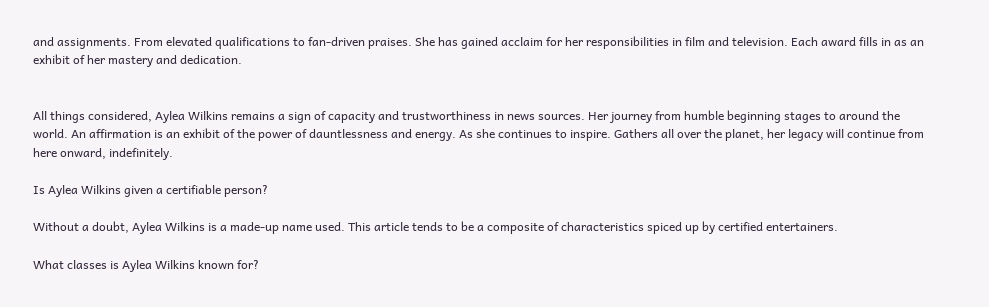and assignments. From elevated qualifications to fan-driven praises. She has gained acclaim for her responsibilities in film and television. Each award fills in as an exhibit of her mastery and dedication.


All things considered, Aylea Wilkins remains a sign of capacity and trustworthiness in news sources. Her journey from humble beginning stages to around the world. An affirmation is an exhibit of the power of dauntlessness and energy. As she continues to inspire. Gathers all over the planet, her legacy will continue from here onward, indefinitely.

Is Aylea Wilkins given a certifiable person?

Without a doubt, Aylea Wilkins is a made-up name used. This article tends to be a composite of characteristics spiced up by certified entertainers.

What classes is Aylea Wilkins known for?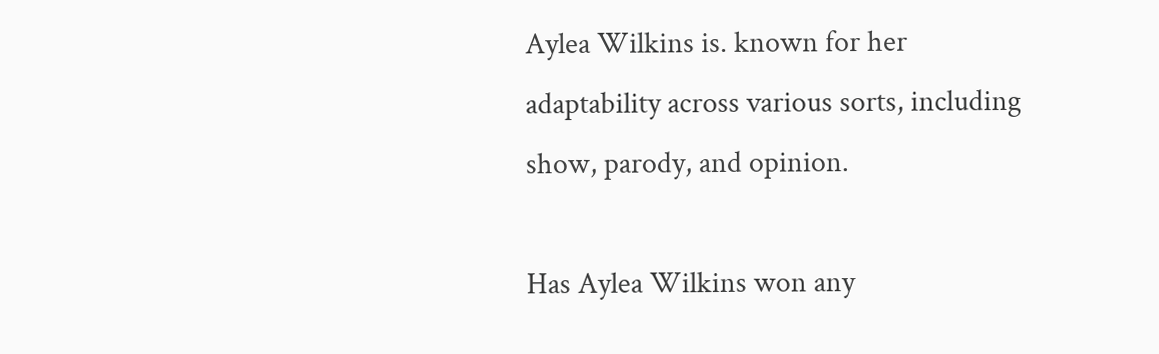Aylea Wilkins is. known for her adaptability across various sorts, including show, parody, and opinion.

Has Aylea Wilkins won any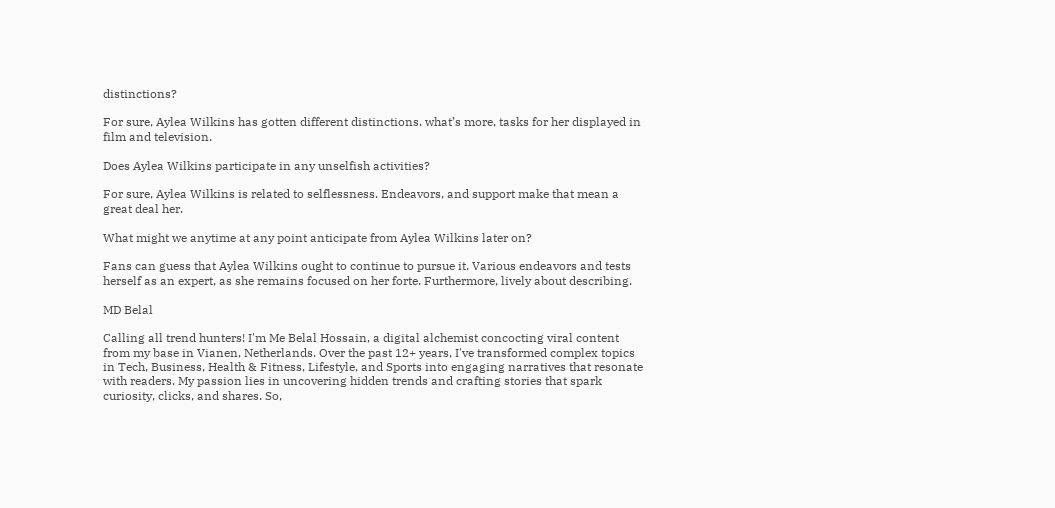distinctions?

For sure, Aylea Wilkins has gotten different distinctions. what’s more, tasks for her displayed in film and television.

Does Aylea Wilkins participate in any unselfish activities?

For sure, Aylea Wilkins is related to selflessness. Endeavors, and support make that mean a great deal her.

What might we anytime at any point anticipate from Aylea Wilkins later on?

Fans can guess that Aylea Wilkins ought to continue to pursue it. Various endeavors and tests herself as an expert, as she remains focused on her forte. Furthermore, lively about describing.

MD Belal

Calling all trend hunters! I'm Me Belal Hossain, a digital alchemist concocting viral content from my base in Vianen, Netherlands. Over the past 12+ years, I've transformed complex topics in Tech, Business, Health & Fitness, Lifestyle, and Sports into engaging narratives that resonate with readers. My passion lies in uncovering hidden trends and crafting stories that spark curiosity, clicks, and shares. So,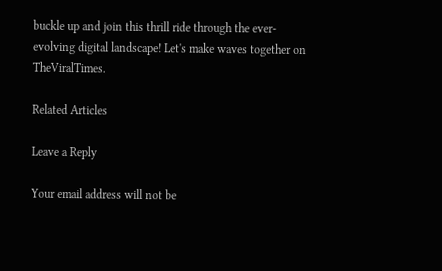buckle up and join this thrill ride through the ever-evolving digital landscape! Let's make waves together on TheViralTimes.

Related Articles

Leave a Reply

Your email address will not be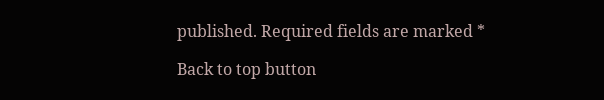published. Required fields are marked *

Back to top button